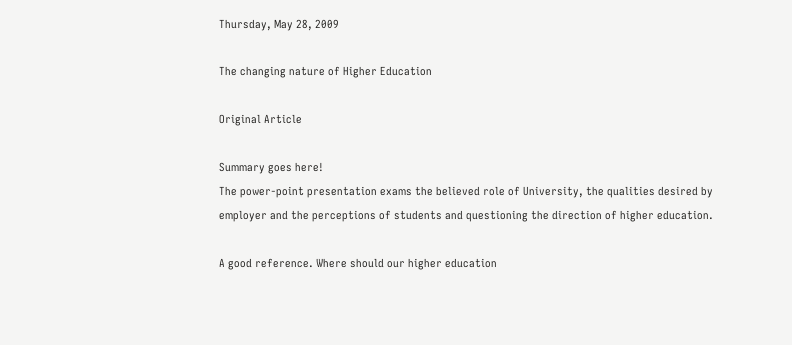Thursday, May 28, 2009

The changing nature of Higher Education

Original Article

Summary goes here!
The power-point presentation exams the believed role of University, the qualities desired by employer and the perceptions of students and questioning the direction of higher education.

A good reference. Where should our higher education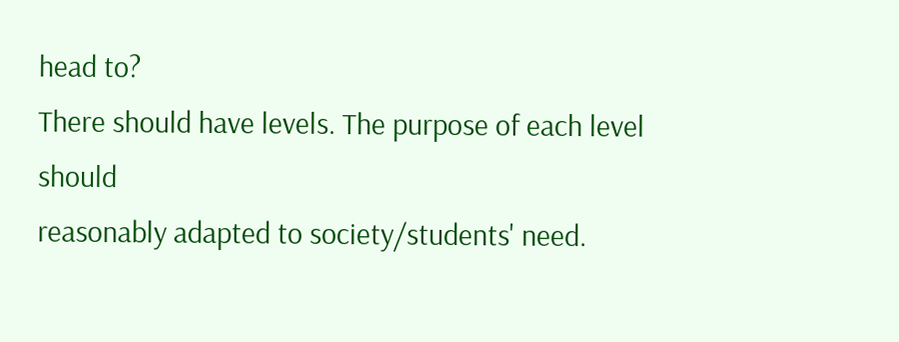head to?
There should have levels. The purpose of each level should
reasonably adapted to society/students' need.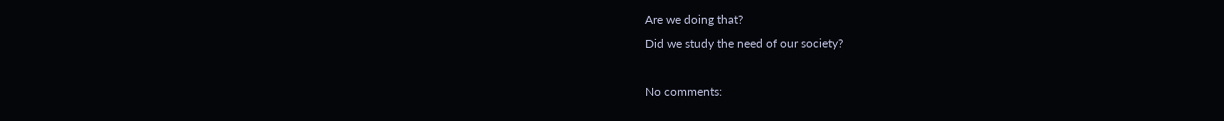Are we doing that?
Did we study the need of our society?

No comments: